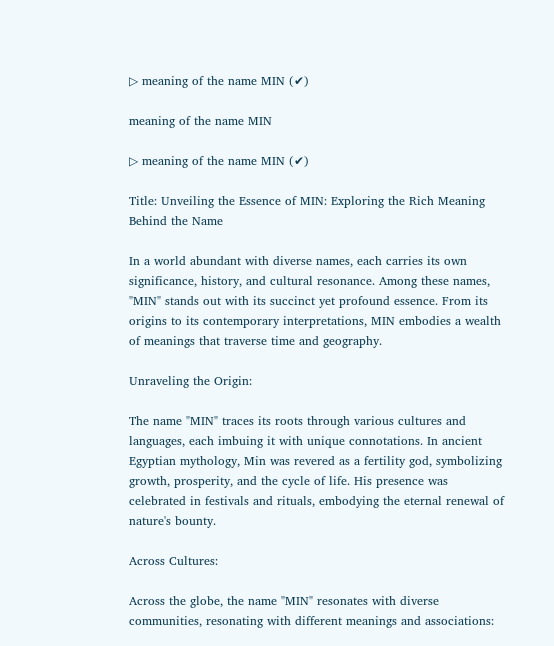▷ meaning of the name MIN (✔)

meaning of the name MIN

▷ meaning of the name MIN (✔)

Title: Unveiling the Essence of MIN: Exploring the Rich Meaning Behind the Name

In a world abundant with diverse names, each carries its own significance, history, and cultural resonance. Among these names, "MIN" stands out with its succinct yet profound essence. From its origins to its contemporary interpretations, MIN embodies a wealth of meanings that traverse time and geography.

Unraveling the Origin:

The name "MIN" traces its roots through various cultures and languages, each imbuing it with unique connotations. In ancient Egyptian mythology, Min was revered as a fertility god, symbolizing growth, prosperity, and the cycle of life. His presence was celebrated in festivals and rituals, embodying the eternal renewal of nature's bounty.

Across Cultures:

Across the globe, the name "MIN" resonates with diverse communities, resonating with different meanings and associations: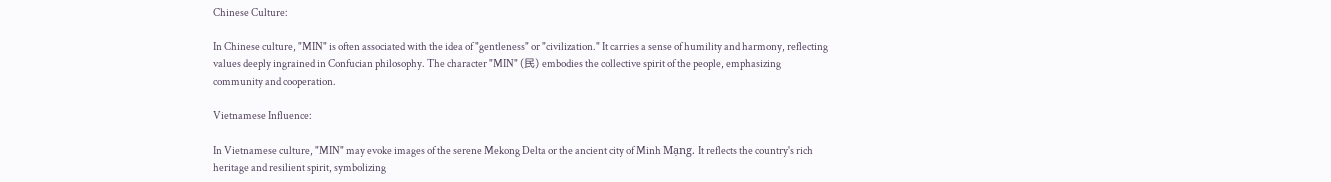Chinese Culture:

In Chinese culture, "MIN" is often associated with the idea of "gentleness" or "civilization." It carries a sense of humility and harmony, reflecting values deeply ingrained in Confucian philosophy. The character "MIN" (民) embodies the collective spirit of the people, emphasizing community and cooperation.

Vietnamese Influence:

In Vietnamese culture, "MIN" may evoke images of the serene Mekong Delta or the ancient city of Minh Mạng. It reflects the country's rich heritage and resilient spirit, symbolizing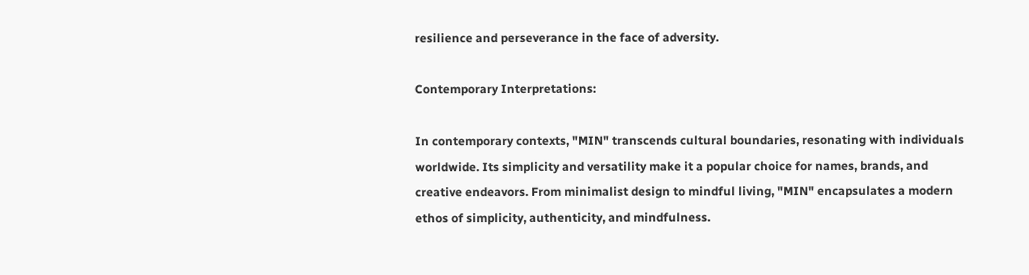resilience and perseverance in the face of adversity.

Contemporary Interpretations:

In contemporary contexts, "MIN" transcends cultural boundaries, resonating with individuals worldwide. Its simplicity and versatility make it a popular choice for names, brands, and creative endeavors. From minimalist design to mindful living, "MIN" encapsulates a modern ethos of simplicity, authenticity, and mindfulness.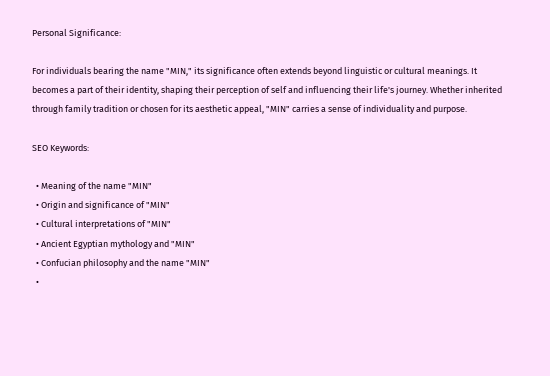Personal Significance:

For individuals bearing the name "MIN," its significance often extends beyond linguistic or cultural meanings. It becomes a part of their identity, shaping their perception of self and influencing their life's journey. Whether inherited through family tradition or chosen for its aesthetic appeal, "MIN" carries a sense of individuality and purpose.

SEO Keywords:

  • Meaning of the name "MIN"
  • Origin and significance of "MIN"
  • Cultural interpretations of "MIN"
  • Ancient Egyptian mythology and "MIN"
  • Confucian philosophy and the name "MIN"
  •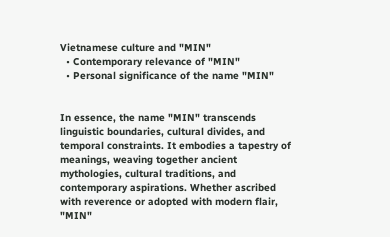Vietnamese culture and "MIN"
  • Contemporary relevance of "MIN"
  • Personal significance of the name "MIN"


In essence, the name "MIN" transcends linguistic boundaries, cultural divides, and temporal constraints. It embodies a tapestry of meanings, weaving together ancient mythologies, cultural traditions, and contemporary aspirations. Whether ascribed with reverence or adopted with modern flair, "MIN"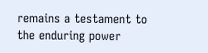remains a testament to the enduring power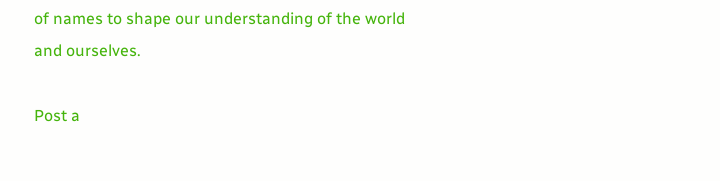of names to shape our understanding of the world and ourselves.

Post a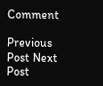Comment

Previous Post Next Post